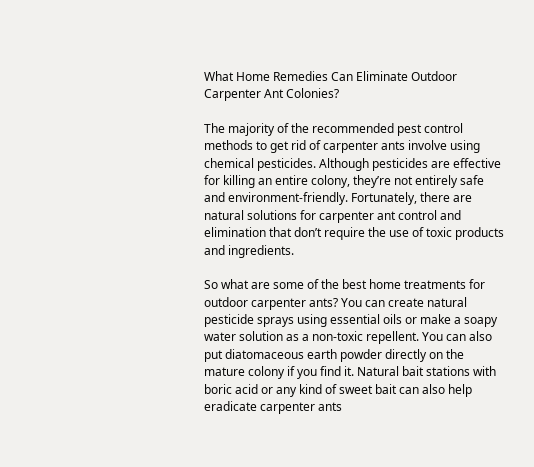What Home Remedies Can Eliminate Outdoor Carpenter Ant Colonies?

The majority of the recommended pest control methods to get rid of carpenter ants involve using chemical pesticides. Although pesticides are effective for killing an entire colony, they’re not entirely safe and environment-friendly. Fortunately, there are natural solutions for carpenter ant control and elimination that don’t require the use of toxic products and ingredients.

So what are some of the best home treatments for outdoor carpenter ants? You can create natural pesticide sprays using essential oils or make a soapy water solution as a non-toxic repellent. You can also put diatomaceous earth powder directly on the mature colony if you find it. Natural bait stations with boric acid or any kind of sweet bait can also help eradicate carpenter ants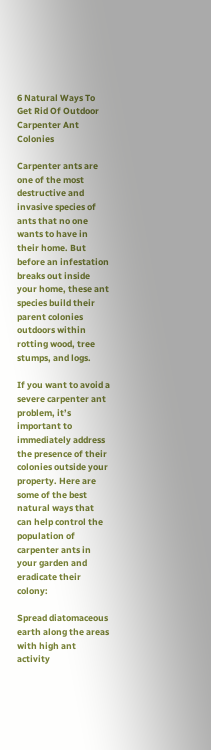6 Natural Ways To Get Rid Of Outdoor Carpenter Ant Colonies

Carpenter ants are one of the most destructive and invasive species of ants that no one wants to have in their home. But before an infestation breaks out inside your home, these ant species build their parent colonies outdoors within rotting wood, tree stumps, and logs.

If you want to avoid a severe carpenter ant problem, it’s important to immediately address the presence of their colonies outside your property. Here are some of the best natural ways that can help control the population of carpenter ants in your garden and eradicate their colony:

Spread diatomaceous earth along the areas with high ant activity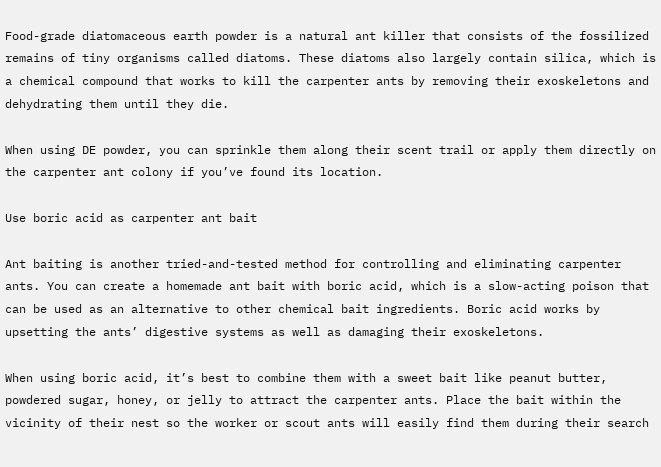Food-grade diatomaceous earth powder is a natural ant killer that consists of the fossilized remains of tiny organisms called diatoms. These diatoms also largely contain silica, which is a chemical compound that works to kill the carpenter ants by removing their exoskeletons and dehydrating them until they die.

When using DE powder, you can sprinkle them along their scent trail or apply them directly on the carpenter ant colony if you’ve found its location.

Use boric acid as carpenter ant bait

Ant baiting is another tried-and-tested method for controlling and eliminating carpenter ants. You can create a homemade ant bait with boric acid, which is a slow-acting poison that can be used as an alternative to other chemical bait ingredients. Boric acid works by upsetting the ants’ digestive systems as well as damaging their exoskeletons.

When using boric acid, it’s best to combine them with a sweet bait like peanut butter, powdered sugar, honey, or jelly to attract the carpenter ants. Place the bait within the vicinity of their nest so the worker or scout ants will easily find them during their search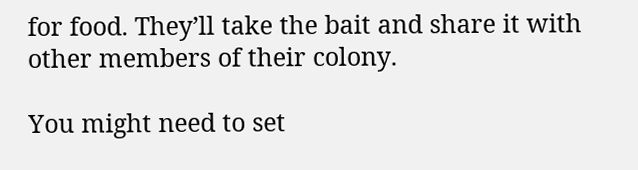for food. They’ll take the bait and share it with other members of their colony.

You might need to set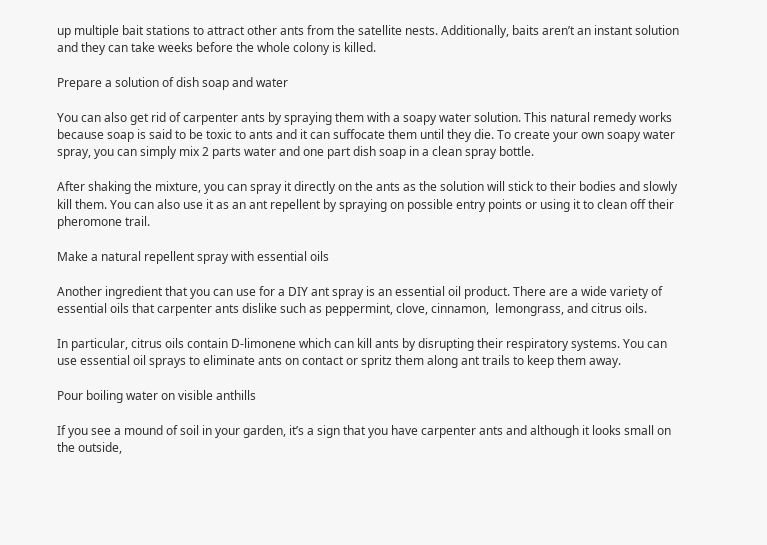up multiple bait stations to attract other ants from the satellite nests. Additionally, baits aren’t an instant solution and they can take weeks before the whole colony is killed.

Prepare a solution of dish soap and water

You can also get rid of carpenter ants by spraying them with a soapy water solution. This natural remedy works because soap is said to be toxic to ants and it can suffocate them until they die. To create your own soapy water spray, you can simply mix 2 parts water and one part dish soap in a clean spray bottle.

After shaking the mixture, you can spray it directly on the ants as the solution will stick to their bodies and slowly kill them. You can also use it as an ant repellent by spraying on possible entry points or using it to clean off their pheromone trail.

Make a natural repellent spray with essential oils

Another ingredient that you can use for a DIY ant spray is an essential oil product. There are a wide variety of essential oils that carpenter ants dislike such as peppermint, clove, cinnamon,  lemongrass, and citrus oils.

In particular, citrus oils contain D-limonene which can kill ants by disrupting their respiratory systems. You can use essential oil sprays to eliminate ants on contact or spritz them along ant trails to keep them away.

Pour boiling water on visible anthills

If you see a mound of soil in your garden, it’s a sign that you have carpenter ants and although it looks small on the outside,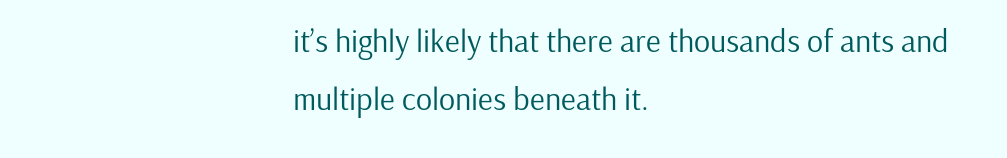it’s highly likely that there are thousands of ants and multiple colonies beneath it.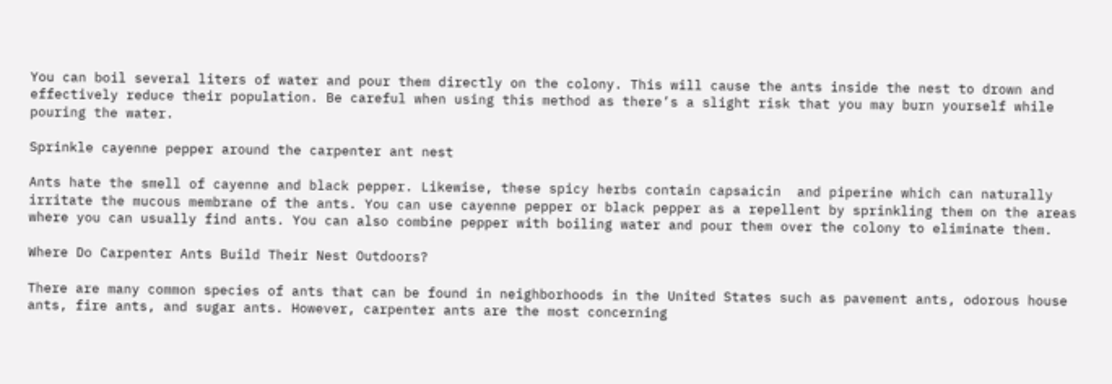You can boil several liters of water and pour them directly on the colony. This will cause the ants inside the nest to drown and effectively reduce their population. Be careful when using this method as there’s a slight risk that you may burn yourself while pouring the water.

Sprinkle cayenne pepper around the carpenter ant nest

Ants hate the smell of cayenne and black pepper. Likewise, these spicy herbs contain capsaicin  and piperine which can naturally irritate the mucous membrane of the ants. You can use cayenne pepper or black pepper as a repellent by sprinkling them on the areas where you can usually find ants. You can also combine pepper with boiling water and pour them over the colony to eliminate them.

Where Do Carpenter Ants Build Their Nest Outdoors?

There are many common species of ants that can be found in neighborhoods in the United States such as pavement ants, odorous house ants, fire ants, and sugar ants. However, carpenter ants are the most concerning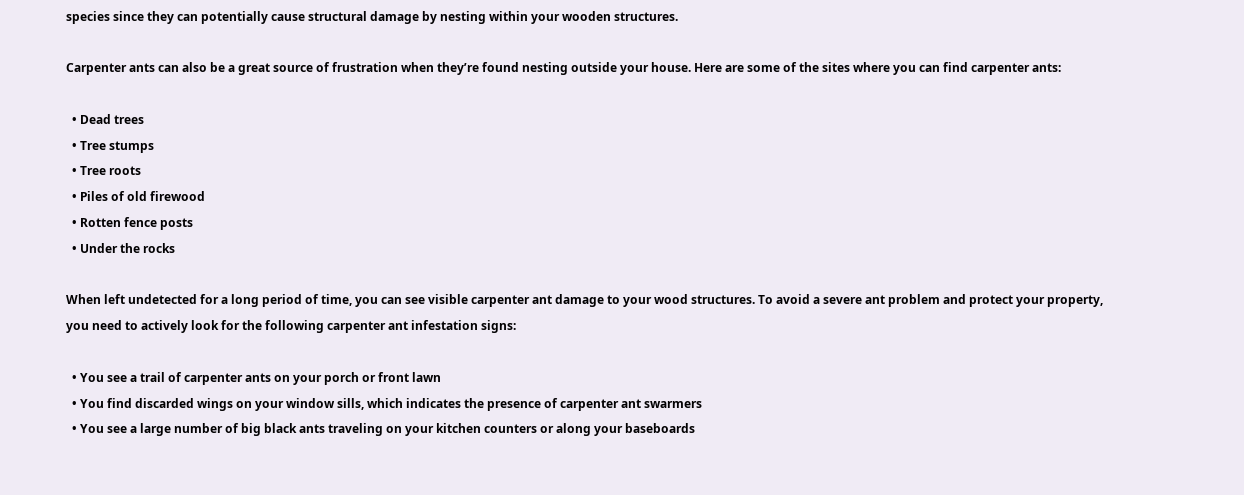species since they can potentially cause structural damage by nesting within your wooden structures.

Carpenter ants can also be a great source of frustration when they’re found nesting outside your house. Here are some of the sites where you can find carpenter ants:

  • Dead trees
  • Tree stumps
  • Tree roots
  • Piles of old firewood
  • Rotten fence posts
  • Under the rocks

When left undetected for a long period of time, you can see visible carpenter ant damage to your wood structures. To avoid a severe ant problem and protect your property, you need to actively look for the following carpenter ant infestation signs:

  • You see a trail of carpenter ants on your porch or front lawn
  • You find discarded wings on your window sills, which indicates the presence of carpenter ant swarmers
  • You see a large number of big black ants traveling on your kitchen counters or along your baseboards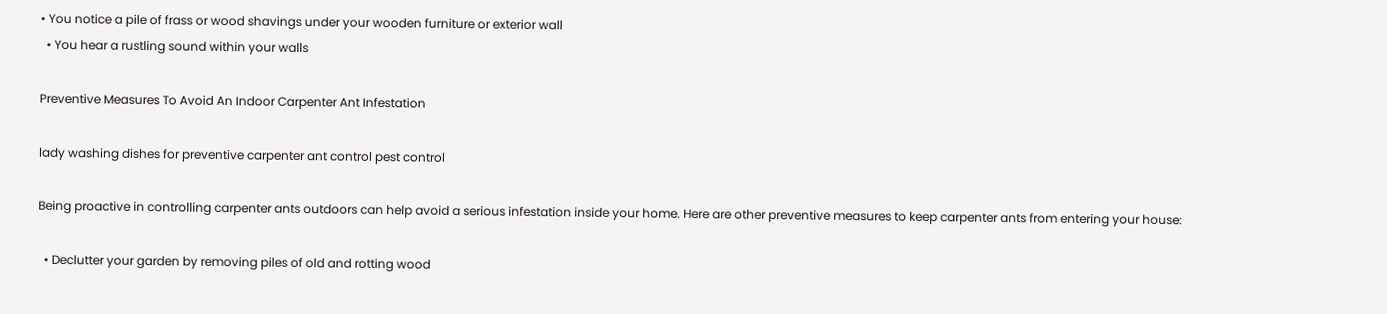• You notice a pile of frass or wood shavings under your wooden furniture or exterior wall
  • You hear a rustling sound within your walls

Preventive Measures To Avoid An Indoor Carpenter Ant Infestation

lady washing dishes for preventive carpenter ant control pest control

Being proactive in controlling carpenter ants outdoors can help avoid a serious infestation inside your home. Here are other preventive measures to keep carpenter ants from entering your house:

  • Declutter your garden by removing piles of old and rotting wood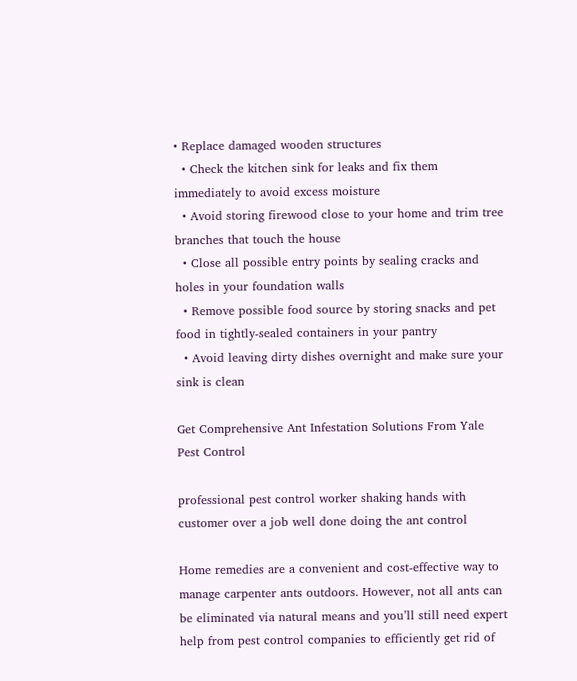• Replace damaged wooden structures
  • Check the kitchen sink for leaks and fix them immediately to avoid excess moisture
  • Avoid storing firewood close to your home and trim tree branches that touch the house
  • Close all possible entry points by sealing cracks and holes in your foundation walls
  • Remove possible food source by storing snacks and pet food in tightly-sealed containers in your pantry
  • Avoid leaving dirty dishes overnight and make sure your sink is clean

Get Comprehensive Ant Infestation Solutions From Yale Pest Control

professional pest control worker shaking hands with customer over a job well done doing the ant control

Home remedies are a convenient and cost-effective way to manage carpenter ants outdoors. However, not all ants can be eliminated via natural means and you’ll still need expert help from pest control companies to efficiently get rid of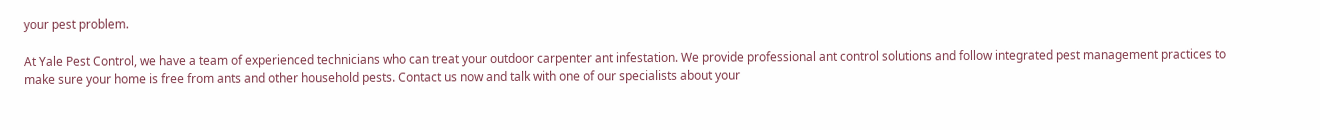your pest problem.

At Yale Pest Control, we have a team of experienced technicians who can treat your outdoor carpenter ant infestation. We provide professional ant control solutions and follow integrated pest management practices to make sure your home is free from ants and other household pests. Contact us now and talk with one of our specialists about your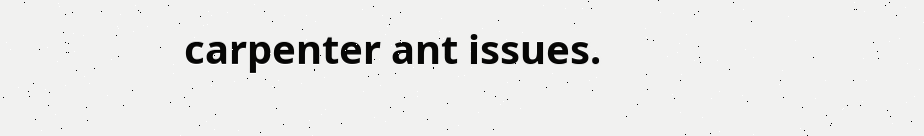carpenter ant issues.